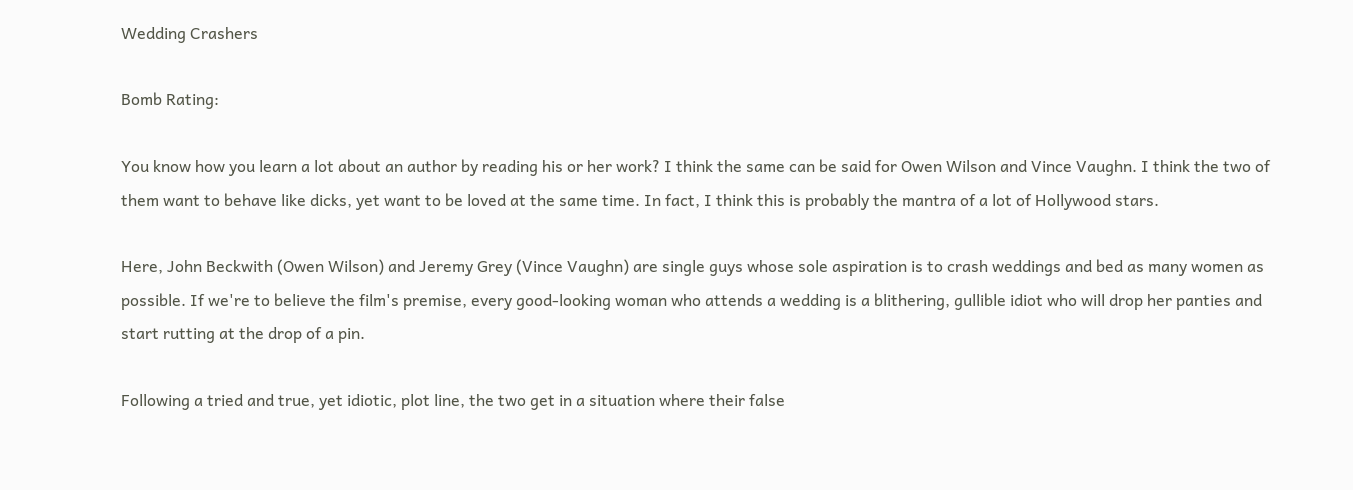Wedding Crashers

Bomb Rating:

You know how you learn a lot about an author by reading his or her work? I think the same can be said for Owen Wilson and Vince Vaughn. I think the two of them want to behave like dicks, yet want to be loved at the same time. In fact, I think this is probably the mantra of a lot of Hollywood stars.

Here, John Beckwith (Owen Wilson) and Jeremy Grey (Vince Vaughn) are single guys whose sole aspiration is to crash weddings and bed as many women as possible. If we're to believe the film's premise, every good-looking woman who attends a wedding is a blithering, gullible idiot who will drop her panties and start rutting at the drop of a pin.

Following a tried and true, yet idiotic, plot line, the two get in a situation where their false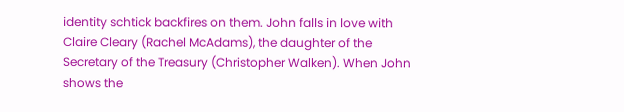identity schtick backfires on them. John falls in love with Claire Cleary (Rachel McAdams), the daughter of the Secretary of the Treasury (Christopher Walken). When John shows the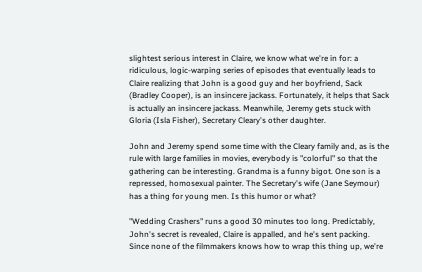slightest serious interest in Claire, we know what we're in for: a ridiculous, logic-warping series of episodes that eventually leads to Claire realizing that John is a good guy and her boyfriend, Sack (Bradley Cooper), is an insincere jackass. Fortunately, it helps that Sack is actually an insincere jackass. Meanwhile, Jeremy gets stuck with Gloria (Isla Fisher), Secretary Cleary's other daughter.

John and Jeremy spend some time with the Cleary family and, as is the rule with large families in movies, everybody is "colorful" so that the gathering can be interesting. Grandma is a funny bigot. One son is a repressed, homosexual painter. The Secretary's wife (Jane Seymour) has a thing for young men. Is this humor or what?

"Wedding Crashers" runs a good 30 minutes too long. Predictably, John's secret is revealed, Claire is appalled, and he's sent packing. Since none of the filmmakers knows how to wrap this thing up, we're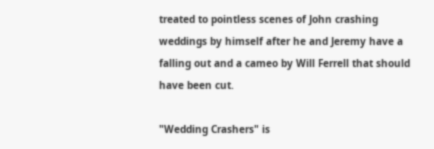treated to pointless scenes of John crashing weddings by himself after he and Jeremy have a falling out and a cameo by Will Ferrell that should have been cut.

"Wedding Crashers" is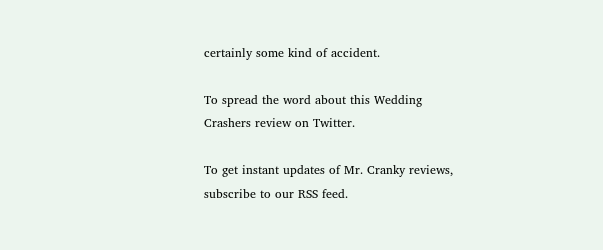certainly some kind of accident.

To spread the word about this Wedding Crashers review on Twitter.

To get instant updates of Mr. Cranky reviews, subscribe to our RSS feed.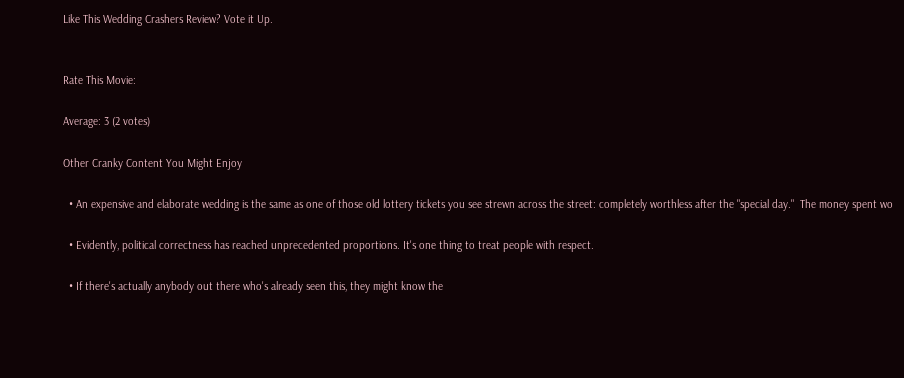Like This Wedding Crashers Review? Vote it Up.


Rate This Movie:

Average: 3 (2 votes)

Other Cranky Content You Might Enjoy

  • An expensive and elaborate wedding is the same as one of those old lottery tickets you see strewn across the street: completely worthless after the "special day."  The money spent wo

  • Evidently, political correctness has reached unprecedented proportions. It's one thing to treat people with respect.

  • If there's actually anybody out there who's already seen this, they might know the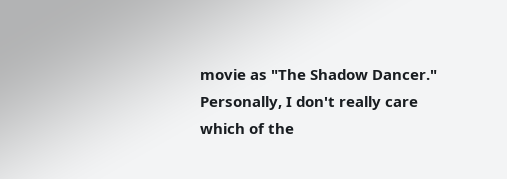movie as "The Shadow Dancer." Personally, I don't really care which of the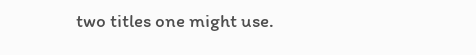two titles one might use.